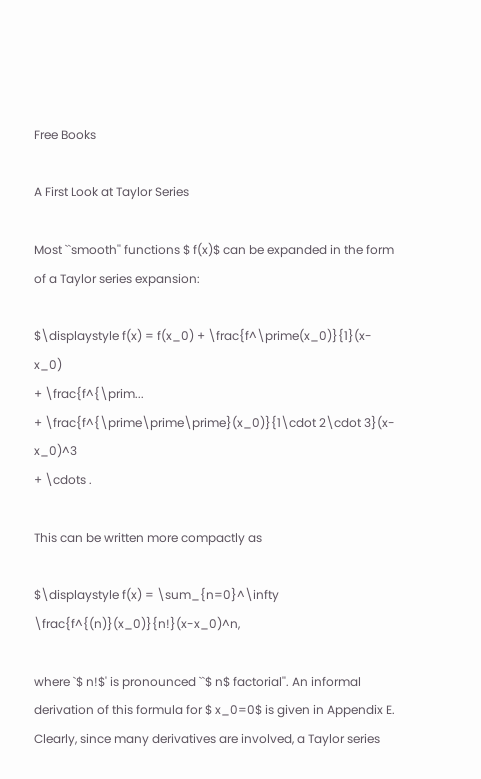Free Books

A First Look at Taylor Series

Most ``smooth'' functions $ f(x)$ can be expanded in the form of a Taylor series expansion:

$\displaystyle f(x) = f(x_0) + \frac{f^\prime(x_0)}{1}(x-x_0)
+ \frac{f^{\prim...
+ \frac{f^{\prime\prime\prime}(x_0)}{1\cdot 2\cdot 3}(x-x_0)^3
+ \cdots .

This can be written more compactly as

$\displaystyle f(x) = \sum_{n=0}^\infty \frac{f^{(n)}(x_0)}{n!}(x-x_0)^n,

where `$ n!$' is pronounced ``$ n$ factorial''. An informal derivation of this formula for $ x_0=0$ is given in Appendix E. Clearly, since many derivatives are involved, a Taylor series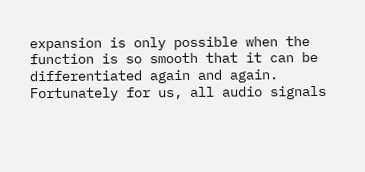expansion is only possible when the function is so smooth that it can be differentiated again and again. Fortunately for us, all audio signals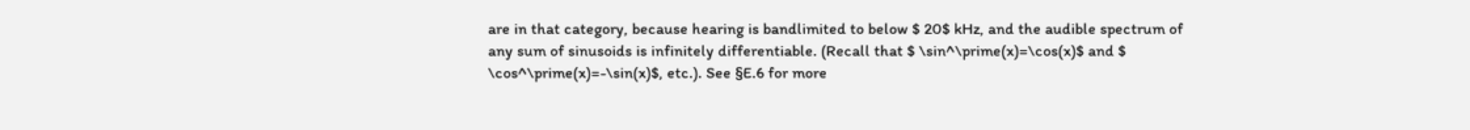are in that category, because hearing is bandlimited to below $ 20$ kHz, and the audible spectrum of any sum of sinusoids is infinitely differentiable. (Recall that $ \sin^\prime(x)=\cos(x)$ and $ \cos^\prime(x)=-\sin(x)$, etc.). See §E.6 for more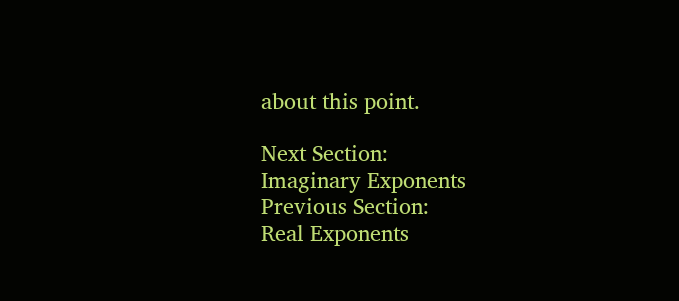about this point.

Next Section:
Imaginary Exponents
Previous Section:
Real Exponents